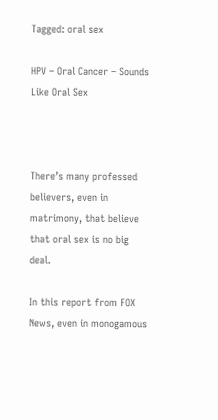Tagged: oral sex

HPV – Oral Cancer – Sounds Like Oral Sex



There’s many professed believers, even in matrimony, that believe that oral sex is no big deal.

In this report from FOX News, even in monogamous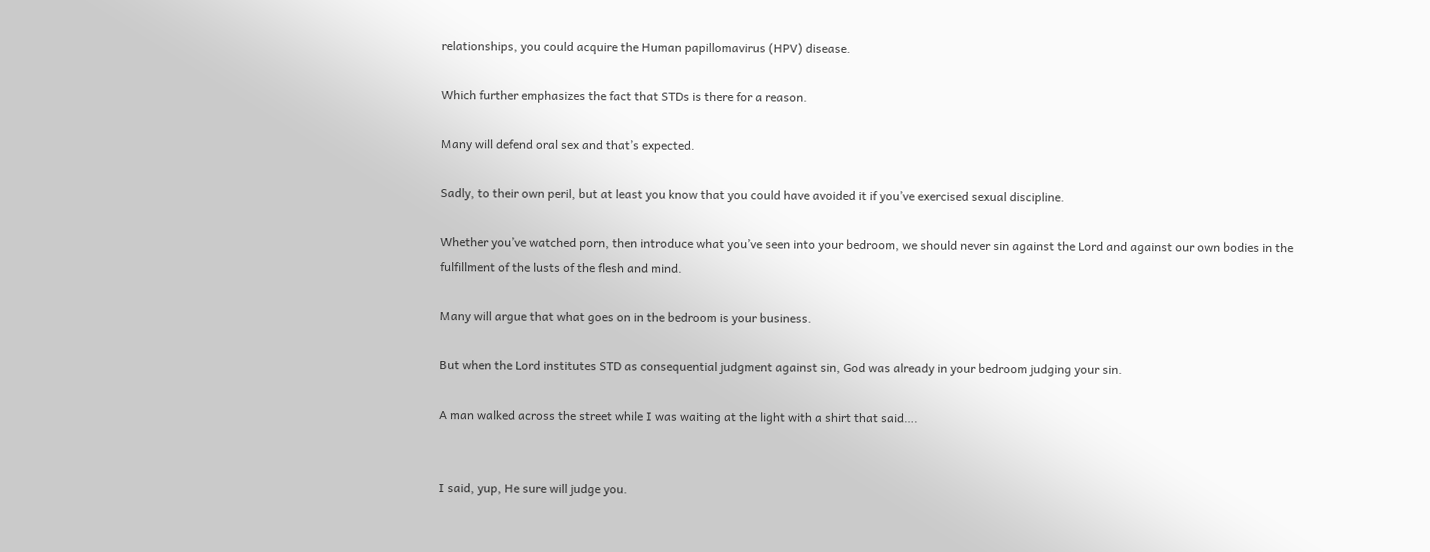relationships, you could acquire the Human papillomavirus (HPV) disease.

Which further emphasizes the fact that STDs is there for a reason.

Many will defend oral sex and that’s expected.

Sadly, to their own peril, but at least you know that you could have avoided it if you’ve exercised sexual discipline.

Whether you’ve watched porn, then introduce what you’ve seen into your bedroom, we should never sin against the Lord and against our own bodies in the fulfillment of the lusts of the flesh and mind.

Many will argue that what goes on in the bedroom is your business.

But when the Lord institutes STD as consequential judgment against sin, God was already in your bedroom judging your sin.

A man walked across the street while I was waiting at the light with a shirt that said….


I said, yup, He sure will judge you.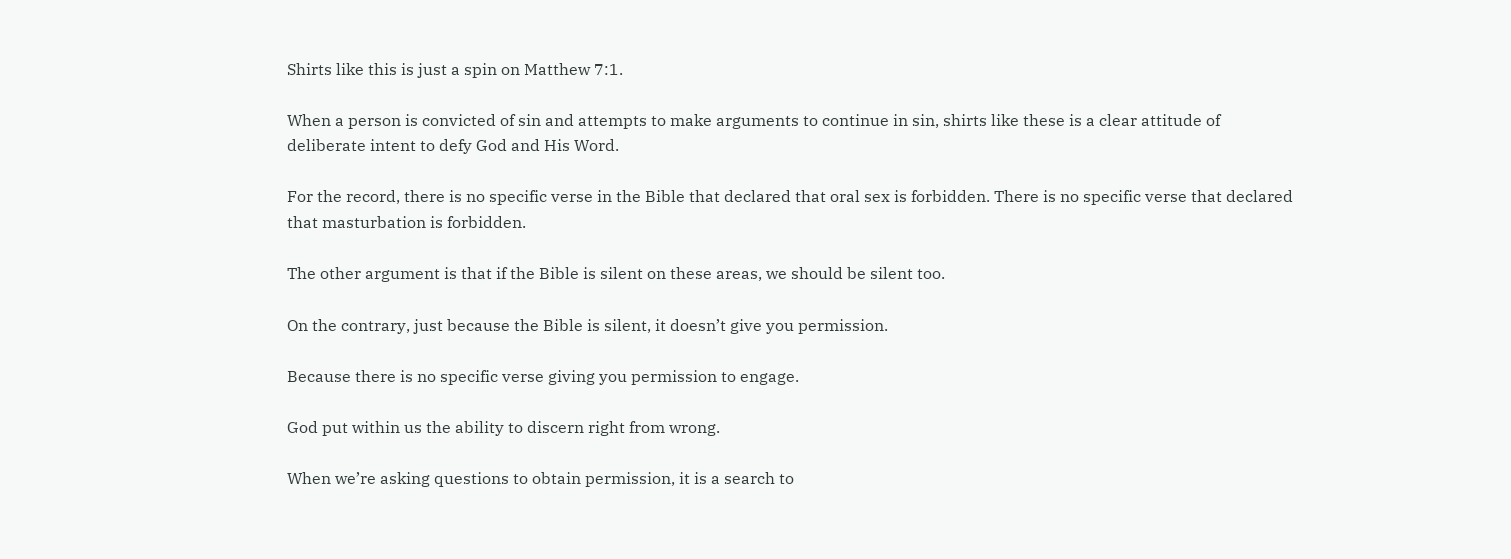Shirts like this is just a spin on Matthew 7:1.

When a person is convicted of sin and attempts to make arguments to continue in sin, shirts like these is a clear attitude of deliberate intent to defy God and His Word.

For the record, there is no specific verse in the Bible that declared that oral sex is forbidden. There is no specific verse that declared that masturbation is forbidden.

The other argument is that if the Bible is silent on these areas, we should be silent too.

On the contrary, just because the Bible is silent, it doesn’t give you permission.

Because there is no specific verse giving you permission to engage.

God put within us the ability to discern right from wrong.

When we’re asking questions to obtain permission, it is a search to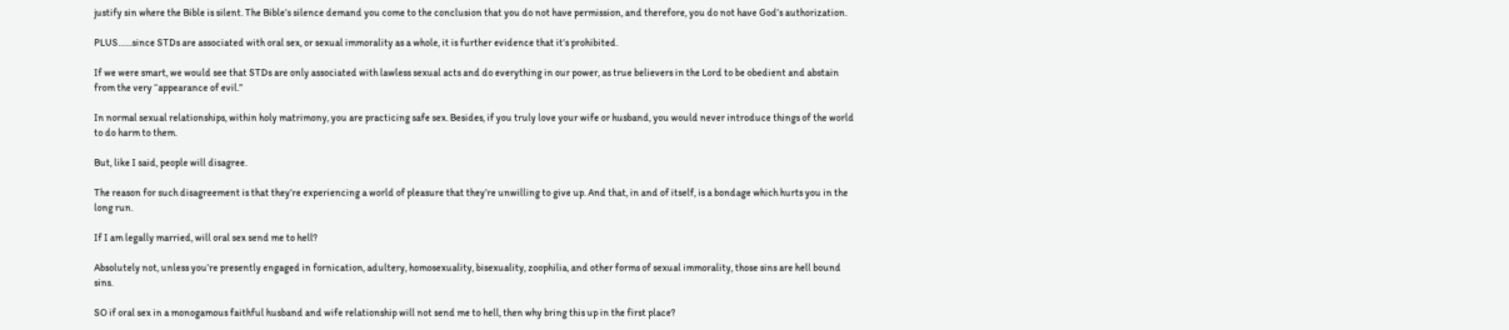justify sin where the Bible is silent. The Bible’s silence demand you come to the conclusion that you do not have permission, and therefore, you do not have God’s authorization.

PLUS……since STDs are associated with oral sex, or sexual immorality as a whole, it is further evidence that it’s prohibited.

If we were smart, we would see that STDs are only associated with lawless sexual acts and do everything in our power, as true believers in the Lord to be obedient and abstain from the very “appearance of evil.”

In normal sexual relationships, within holy matrimony, you are practicing safe sex. Besides, if you truly love your wife or husband, you would never introduce things of the world to do harm to them.

But, like I said, people will disagree.

The reason for such disagreement is that they’re experiencing a world of pleasure that they’re unwilling to give up. And that, in and of itself, is a bondage which hurts you in the long run.

If I am legally married, will oral sex send me to hell?

Absolutely not, unless you’re presently engaged in fornication, adultery, homosexuality, bisexuality, zoophilia, and other forms of sexual immorality, those sins are hell bound sins.

SO if oral sex in a monogamous faithful husband and wife relationship will not send me to hell, then why bring this up in the first place?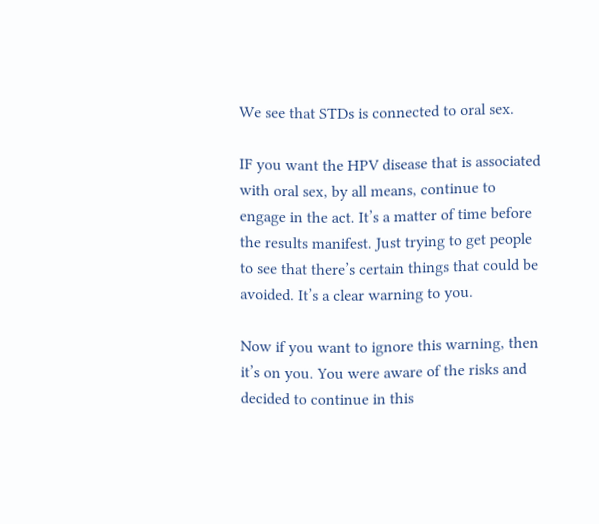We see that STDs is connected to oral sex.

IF you want the HPV disease that is associated with oral sex, by all means, continue to engage in the act. It’s a matter of time before the results manifest. Just trying to get people to see that there’s certain things that could be avoided. It’s a clear warning to you.

Now if you want to ignore this warning, then it’s on you. You were aware of the risks and decided to continue in this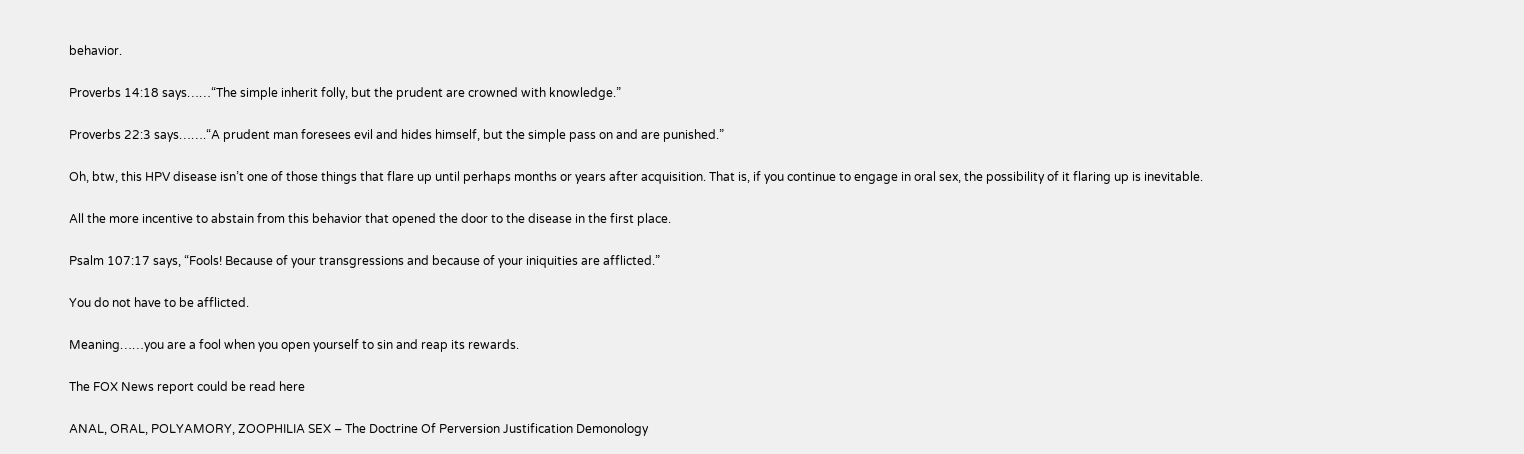behavior.

Proverbs 14:18 says……“The simple inherit folly, but the prudent are crowned with knowledge.”

Proverbs 22:3 says…….“A prudent man foresees evil and hides himself, but the simple pass on and are punished.”

Oh, btw, this HPV disease isn’t one of those things that flare up until perhaps months or years after acquisition. That is, if you continue to engage in oral sex, the possibility of it flaring up is inevitable.

All the more incentive to abstain from this behavior that opened the door to the disease in the first place.

Psalm 107:17 says, “Fools! Because of your transgressions and because of your iniquities are afflicted.”

You do not have to be afflicted.

Meaning……you are a fool when you open yourself to sin and reap its rewards.

The FOX News report could be read here

ANAL, ORAL, POLYAMORY, ZOOPHILIA SEX – The Doctrine Of Perversion Justification Demonology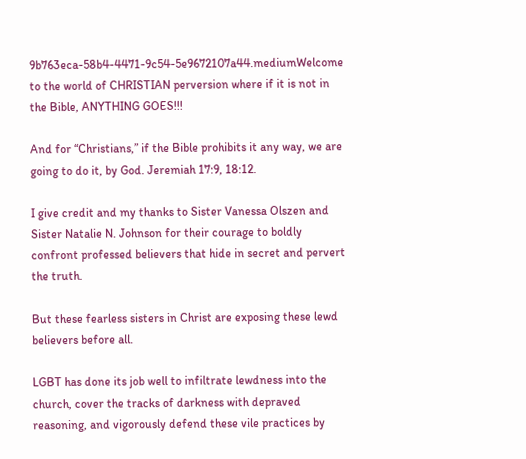9b763eca-58b4-4471-9c54-5e9672107a44.mediumWelcome to the world of CHRISTIAN perversion where if it is not in the Bible, ANYTHING GOES!!!

And for “Christians,” if the Bible prohibits it any way, we are going to do it, by God. Jeremiah 17:9, 18:12.

I give credit and my thanks to Sister Vanessa Olszen and Sister Natalie N. Johnson for their courage to boldly confront professed believers that hide in secret and pervert the truth.

But these fearless sisters in Christ are exposing these lewd believers before all.

LGBT has done its job well to infiltrate lewdness into the church, cover the tracks of darkness with depraved reasoning, and vigorously defend these vile practices by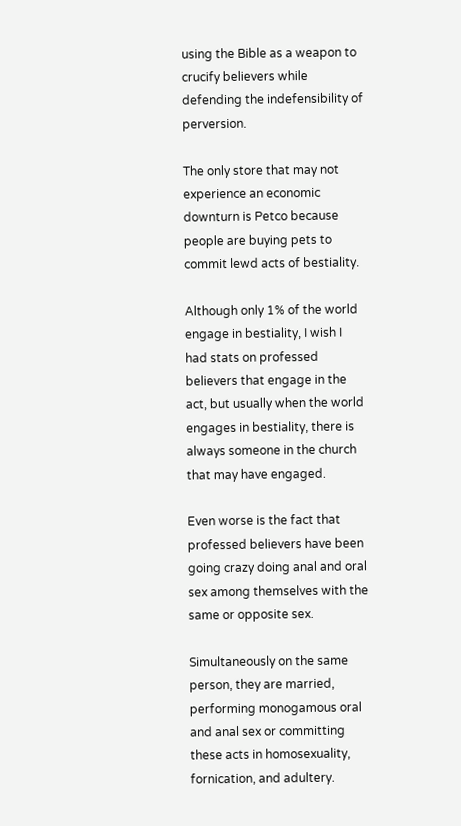using the Bible as a weapon to crucify believers while defending the indefensibility of perversion.

The only store that may not experience an economic downturn is Petco because people are buying pets to commit lewd acts of bestiality.

Although only 1% of the world engage in bestiality, I wish I had stats on professed believers that engage in the act, but usually when the world engages in bestiality, there is always someone in the church that may have engaged.

Even worse is the fact that professed believers have been going crazy doing anal and oral sex among themselves with the same or opposite sex.

Simultaneously on the same person, they are married, performing monogamous oral and anal sex or committing these acts in homosexuality, fornication, and adultery.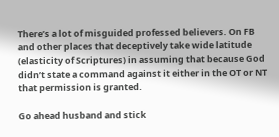There’s a lot of misguided professed believers. On FB and other places that deceptively take wide latitude (elasticity of Scriptures) in assuming that because God didn’t state a command against it either in the OT or NT that permission is granted.

Go ahead husband and stick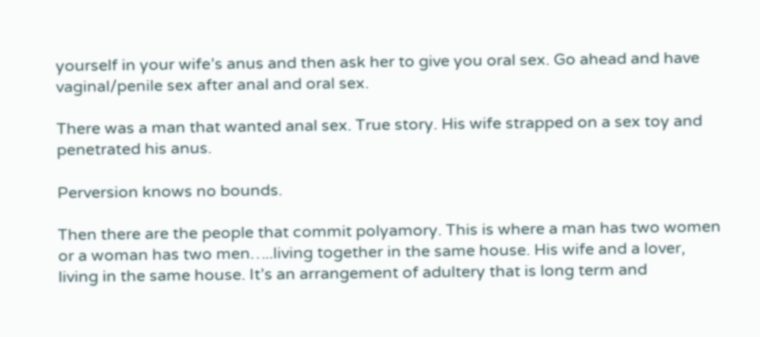yourself in your wife’s anus and then ask her to give you oral sex. Go ahead and have vaginal/penile sex after anal and oral sex.

There was a man that wanted anal sex. True story. His wife strapped on a sex toy and penetrated his anus.

Perversion knows no bounds.

Then there are the people that commit polyamory. This is where a man has two women or a woman has two men…..living together in the same house. His wife and a lover, living in the same house. It’s an arrangement of adultery that is long term and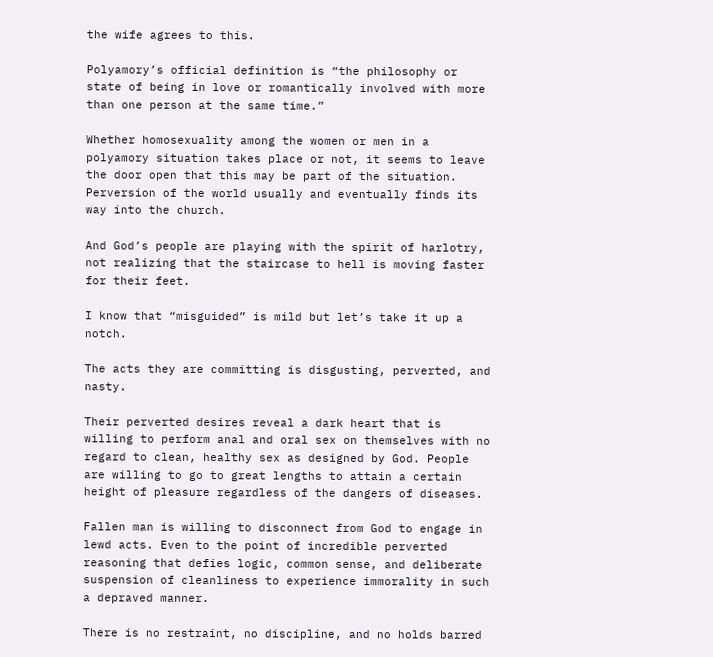the wife agrees to this.

Polyamory’s official definition is “the philosophy or state of being in love or romantically involved with more than one person at the same time.”

Whether homosexuality among the women or men in a polyamory situation takes place or not, it seems to leave the door open that this may be part of the situation. Perversion of the world usually and eventually finds its way into the church.

And God’s people are playing with the spirit of harlotry, not realizing that the staircase to hell is moving faster for their feet.

I know that “misguided” is mild but let’s take it up a notch.

The acts they are committing is disgusting, perverted, and nasty.

Their perverted desires reveal a dark heart that is willing to perform anal and oral sex on themselves with no regard to clean, healthy sex as designed by God. People are willing to go to great lengths to attain a certain height of pleasure regardless of the dangers of diseases.

Fallen man is willing to disconnect from God to engage in lewd acts. Even to the point of incredible perverted reasoning that defies logic, common sense, and deliberate suspension of cleanliness to experience immorality in such a depraved manner.

There is no restraint, no discipline, and no holds barred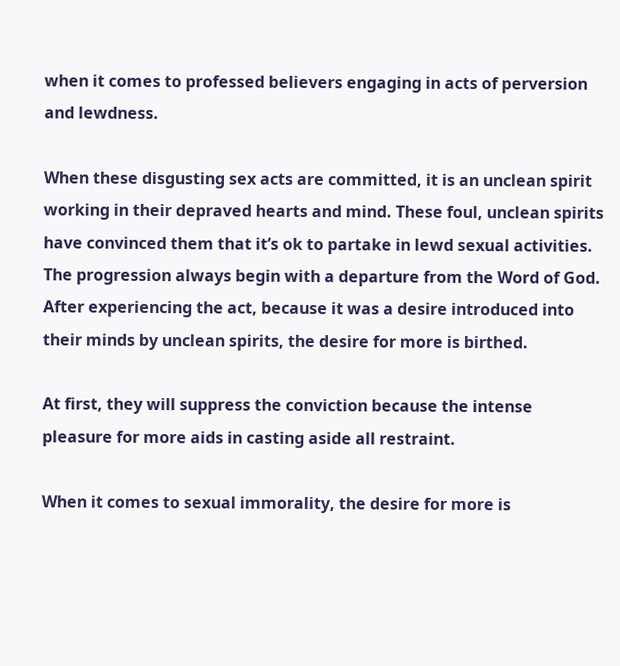when it comes to professed believers engaging in acts of perversion and lewdness.

When these disgusting sex acts are committed, it is an unclean spirit working in their depraved hearts and mind. These foul, unclean spirits have convinced them that it’s ok to partake in lewd sexual activities. The progression always begin with a departure from the Word of God. After experiencing the act, because it was a desire introduced into their minds by unclean spirits, the desire for more is birthed.

At first, they will suppress the conviction because the intense pleasure for more aids in casting aside all restraint.

When it comes to sexual immorality, the desire for more is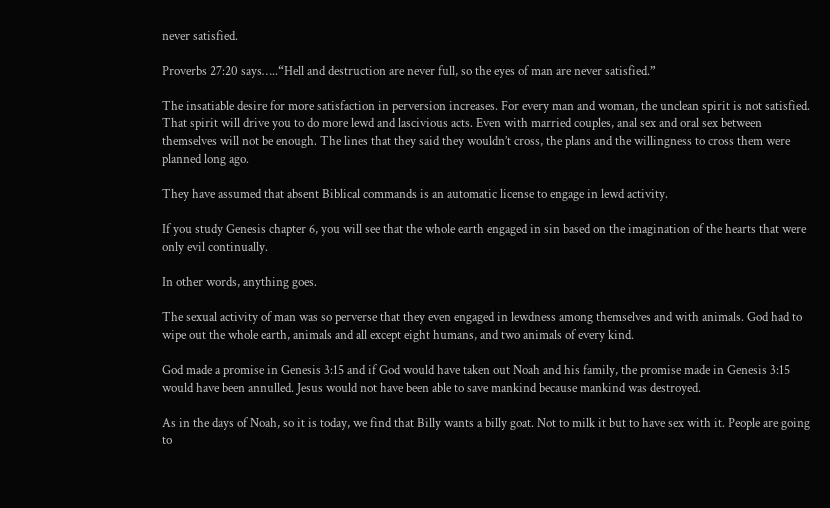never satisfied.

Proverbs 27:20 says…..“Hell and destruction are never full, so the eyes of man are never satisfied.”

The insatiable desire for more satisfaction in perversion increases. For every man and woman, the unclean spirit is not satisfied. That spirit will drive you to do more lewd and lascivious acts. Even with married couples, anal sex and oral sex between themselves will not be enough. The lines that they said they wouldn’t cross, the plans and the willingness to cross them were planned long ago.

They have assumed that absent Biblical commands is an automatic license to engage in lewd activity.

If you study Genesis chapter 6, you will see that the whole earth engaged in sin based on the imagination of the hearts that were only evil continually.

In other words, anything goes.

The sexual activity of man was so perverse that they even engaged in lewdness among themselves and with animals. God had to wipe out the whole earth, animals and all except eight humans, and two animals of every kind.

God made a promise in Genesis 3:15 and if God would have taken out Noah and his family, the promise made in Genesis 3:15 would have been annulled. Jesus would not have been able to save mankind because mankind was destroyed.

As in the days of Noah, so it is today, we find that Billy wants a billy goat. Not to milk it but to have sex with it. People are going to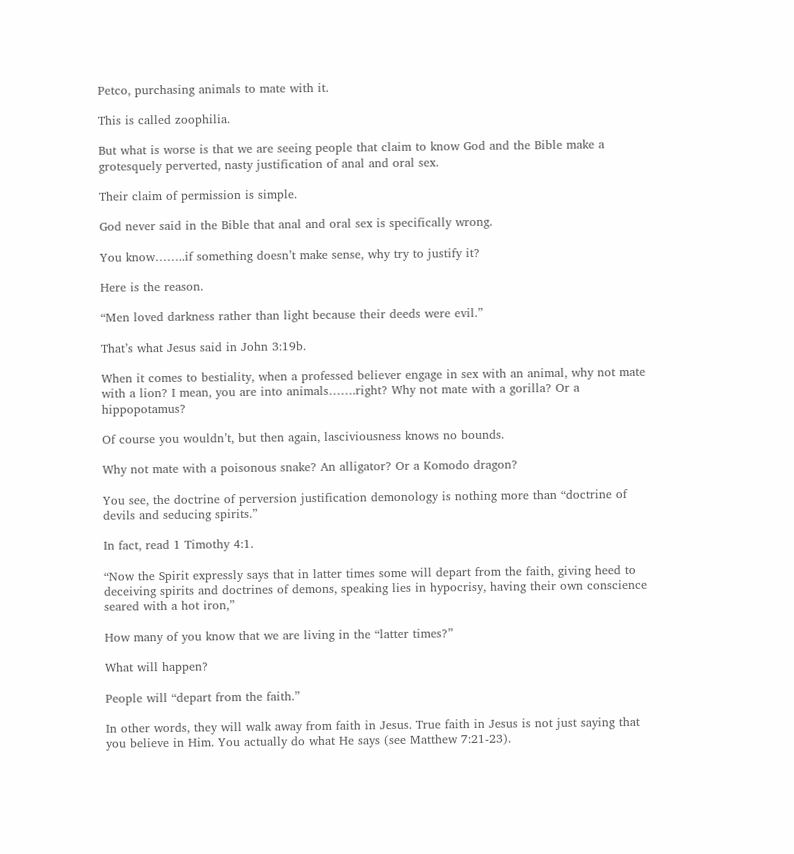Petco, purchasing animals to mate with it.

This is called zoophilia.

But what is worse is that we are seeing people that claim to know God and the Bible make a grotesquely perverted, nasty justification of anal and oral sex.

Their claim of permission is simple.

God never said in the Bible that anal and oral sex is specifically wrong.

You know……..if something doesn’t make sense, why try to justify it?

Here is the reason.

“Men loved darkness rather than light because their deeds were evil.”

That’s what Jesus said in John 3:19b.

When it comes to bestiality, when a professed believer engage in sex with an animal, why not mate with a lion? I mean, you are into animals…….right? Why not mate with a gorilla? Or a hippopotamus?

Of course you wouldn’t, but then again, lasciviousness knows no bounds.

Why not mate with a poisonous snake? An alligator? Or a Komodo dragon?

You see, the doctrine of perversion justification demonology is nothing more than “doctrine of devils and seducing spirits.”

In fact, read 1 Timothy 4:1.

“Now the Spirit expressly says that in latter times some will depart from the faith, giving heed to deceiving spirits and doctrines of demons, speaking lies in hypocrisy, having their own conscience seared with a hot iron,”

How many of you know that we are living in the “latter times?”

What will happen?

People will “depart from the faith.”

In other words, they will walk away from faith in Jesus. True faith in Jesus is not just saying that you believe in Him. You actually do what He says (see Matthew 7:21-23).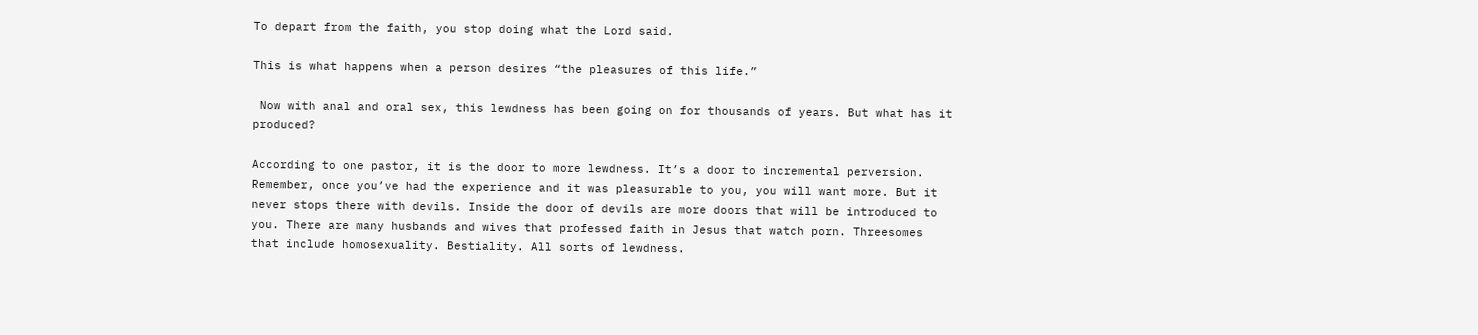To depart from the faith, you stop doing what the Lord said.

This is what happens when a person desires “the pleasures of this life.”

 Now with anal and oral sex, this lewdness has been going on for thousands of years. But what has it produced?

According to one pastor, it is the door to more lewdness. It’s a door to incremental perversion. Remember, once you’ve had the experience and it was pleasurable to you, you will want more. But it never stops there with devils. Inside the door of devils are more doors that will be introduced to you. There are many husbands and wives that professed faith in Jesus that watch porn. Threesomes that include homosexuality. Bestiality. All sorts of lewdness.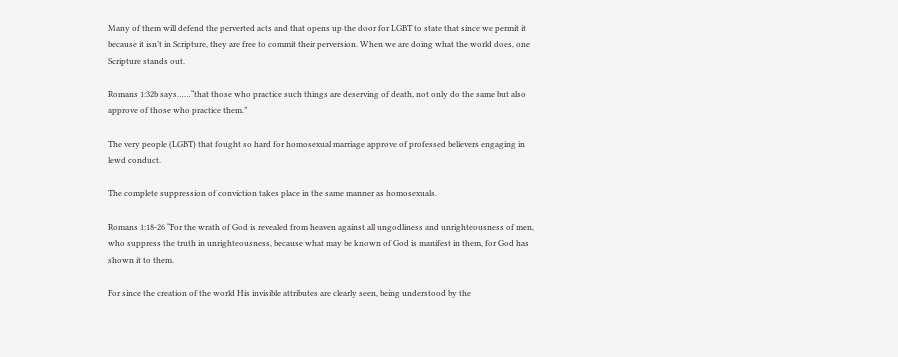Many of them will defend the perverted acts and that opens up the door for LGBT to state that since we permit it because it isn’t in Scripture, they are free to commit their perversion. When we are doing what the world does, one Scripture stands out.

Romans 1:32b says……“that those who practice such things are deserving of death, not only do the same but also approve of those who practice them.”

The very people (LGBT) that fought so hard for homosexual marriage approve of professed believers engaging in lewd conduct.

The complete suppression of conviction takes place in the same manner as homosexuals.

Romans 1:18-26 “For the wrath of God is revealed from heaven against all ungodliness and unrighteousness of men, who suppress the truth in unrighteousness, because what may be known of God is manifest in them, for God has shown it to them.

For since the creation of the world His invisible attributes are clearly seen, being understood by the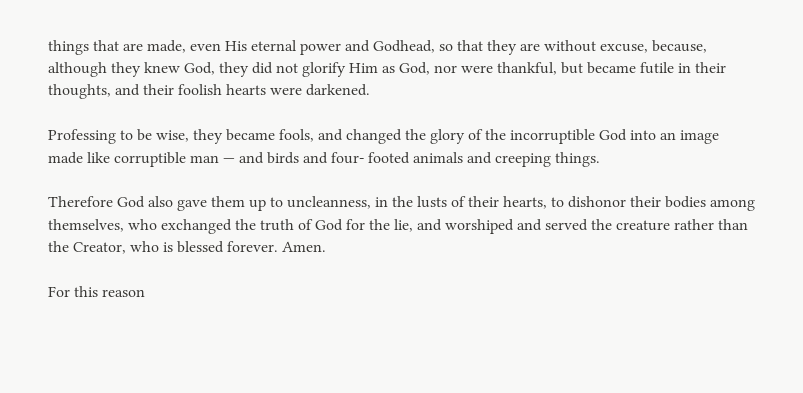things that are made, even His eternal power and Godhead, so that they are without excuse, because, although they knew God, they did not glorify Him as God, nor were thankful, but became futile in their thoughts, and their foolish hearts were darkened.

Professing to be wise, they became fools, and changed the glory of the incorruptible God into an image made like corruptible man — and birds and four- footed animals and creeping things.

Therefore God also gave them up to uncleanness, in the lusts of their hearts, to dishonor their bodies among themselves, who exchanged the truth of God for the lie, and worshiped and served the creature rather than the Creator, who is blessed forever. Amen.

For this reason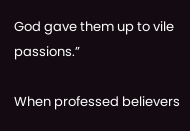God gave them up to vile passions.”

When professed believers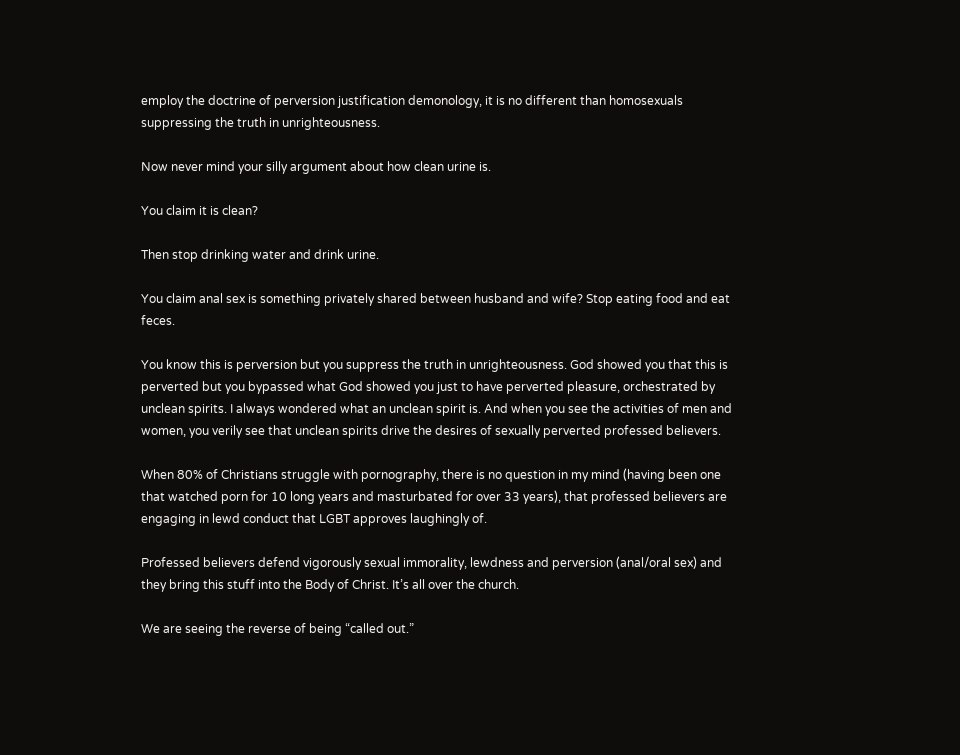employ the doctrine of perversion justification demonology, it is no different than homosexuals suppressing the truth in unrighteousness.

Now never mind your silly argument about how clean urine is.

You claim it is clean?

Then stop drinking water and drink urine.

You claim anal sex is something privately shared between husband and wife? Stop eating food and eat feces.

You know this is perversion but you suppress the truth in unrighteousness. God showed you that this is perverted but you bypassed what God showed you just to have perverted pleasure, orchestrated by unclean spirits. I always wondered what an unclean spirit is. And when you see the activities of men and women, you verily see that unclean spirits drive the desires of sexually perverted professed believers.

When 80% of Christians struggle with pornography, there is no question in my mind (having been one that watched porn for 10 long years and masturbated for over 33 years), that professed believers are engaging in lewd conduct that LGBT approves laughingly of.

Professed believers defend vigorously sexual immorality, lewdness and perversion (anal/oral sex) and they bring this stuff into the Body of Christ. It’s all over the church.

We are seeing the reverse of being “called out.”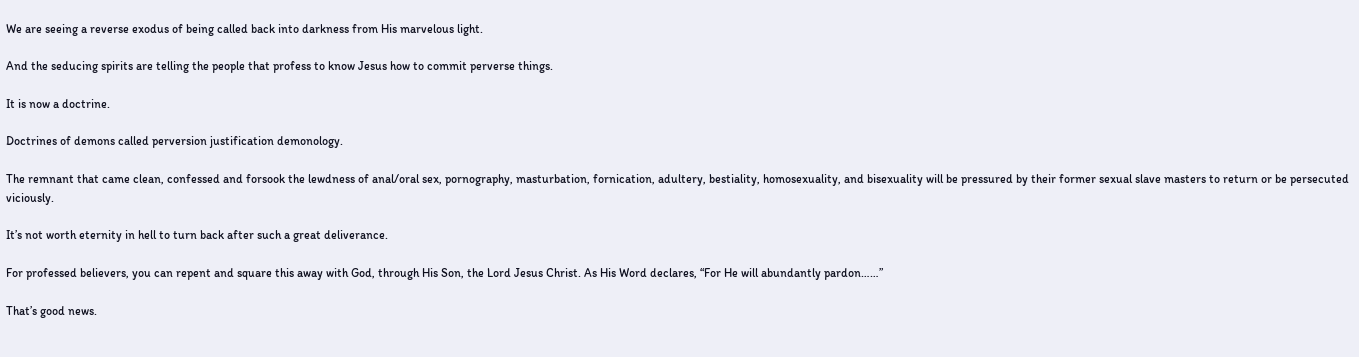We are seeing a reverse exodus of being called back into darkness from His marvelous light.

And the seducing spirits are telling the people that profess to know Jesus how to commit perverse things.

It is now a doctrine.

Doctrines of demons called perversion justification demonology.

The remnant that came clean, confessed and forsook the lewdness of anal/oral sex, pornography, masturbation, fornication, adultery, bestiality, homosexuality, and bisexuality will be pressured by their former sexual slave masters to return or be persecuted viciously.

It’s not worth eternity in hell to turn back after such a great deliverance.

For professed believers, you can repent and square this away with God, through His Son, the Lord Jesus Christ. As His Word declares, “For He will abundantly pardon……”

That’s good news.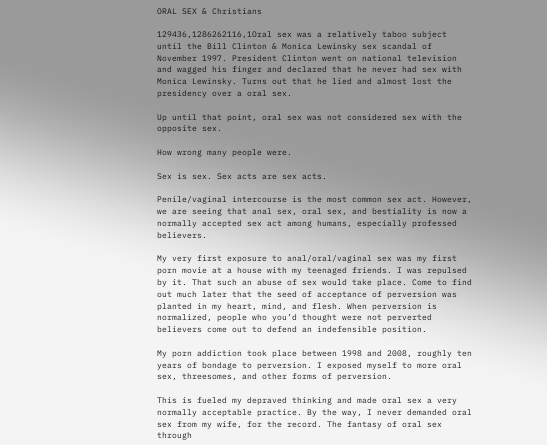ORAL SEX & Christians

129436,1286262116,1Oral sex was a relatively taboo subject until the Bill Clinton & Monica Lewinsky sex scandal of November 1997. President Clinton went on national television and wagged his finger and declared that he never had sex with Monica Lewinsky. Turns out that he lied and almost lost the presidency over a oral sex.

Up until that point, oral sex was not considered sex with the opposite sex.

How wrong many people were.

Sex is sex. Sex acts are sex acts.

Penile/vaginal intercourse is the most common sex act. However, we are seeing that anal sex, oral sex, and bestiality is now a normally accepted sex act among humans, especially professed believers.

My very first exposure to anal/oral/vaginal sex was my first porn movie at a house with my teenaged friends. I was repulsed by it. That such an abuse of sex would take place. Come to find out much later that the seed of acceptance of perversion was planted in my heart, mind, and flesh. When perversion is normalized, people who you’d thought were not perverted believers come out to defend an indefensible position.

My porn addiction took place between 1998 and 2008, roughly ten years of bondage to perversion. I exposed myself to more oral sex, threesomes, and other forms of perversion.

This is fueled my depraved thinking and made oral sex a very normally acceptable practice. By the way, I never demanded oral sex from my wife, for the record. The fantasy of oral sex through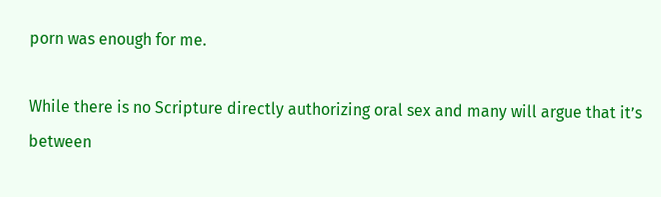porn was enough for me.

While there is no Scripture directly authorizing oral sex and many will argue that it’s between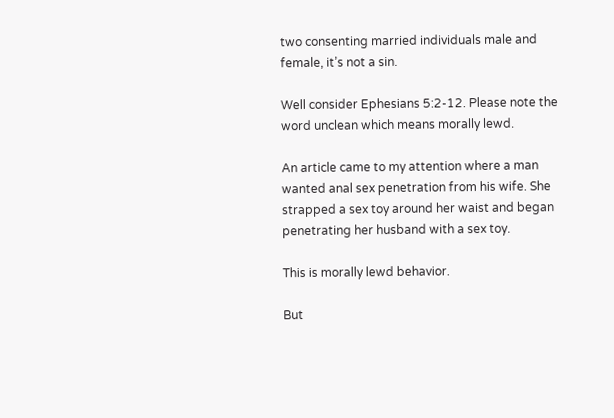two consenting married individuals male and female, it’s not a sin.

Well consider Ephesians 5:2-12. Please note the word unclean which means morally lewd.

An article came to my attention where a man wanted anal sex penetration from his wife. She strapped a sex toy around her waist and began penetrating her husband with a sex toy.

This is morally lewd behavior.

But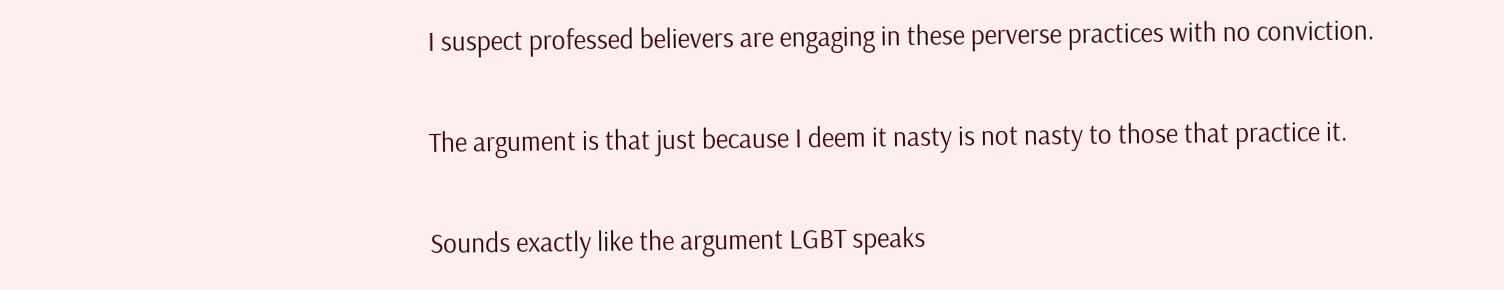I suspect professed believers are engaging in these perverse practices with no conviction.

The argument is that just because I deem it nasty is not nasty to those that practice it.

Sounds exactly like the argument LGBT speaks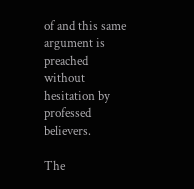of and this same argument is preached without hesitation by professed believers.

The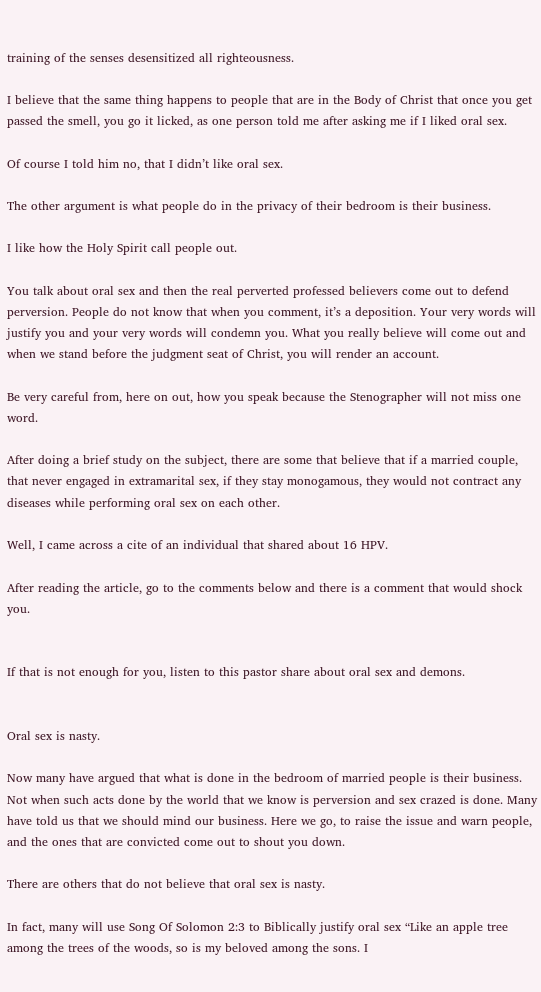training of the senses desensitized all righteousness.

I believe that the same thing happens to people that are in the Body of Christ that once you get passed the smell, you go it licked, as one person told me after asking me if I liked oral sex.

Of course I told him no, that I didn’t like oral sex.

The other argument is what people do in the privacy of their bedroom is their business.

I like how the Holy Spirit call people out.

You talk about oral sex and then the real perverted professed believers come out to defend perversion. People do not know that when you comment, it’s a deposition. Your very words will justify you and your very words will condemn you. What you really believe will come out and when we stand before the judgment seat of Christ, you will render an account.

Be very careful from, here on out, how you speak because the Stenographer will not miss one word.

After doing a brief study on the subject, there are some that believe that if a married couple, that never engaged in extramarital sex, if they stay monogamous, they would not contract any diseases while performing oral sex on each other.

Well, I came across a cite of an individual that shared about 16 HPV.

After reading the article, go to the comments below and there is a comment that would shock you.


If that is not enough for you, listen to this pastor share about oral sex and demons.


Oral sex is nasty.

Now many have argued that what is done in the bedroom of married people is their business. Not when such acts done by the world that we know is perversion and sex crazed is done. Many have told us that we should mind our business. Here we go, to raise the issue and warn people, and the ones that are convicted come out to shout you down.

There are others that do not believe that oral sex is nasty.

In fact, many will use Song Of Solomon 2:3 to Biblically justify oral sex “Like an apple tree among the trees of the woods, so is my beloved among the sons. I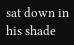sat down in his shade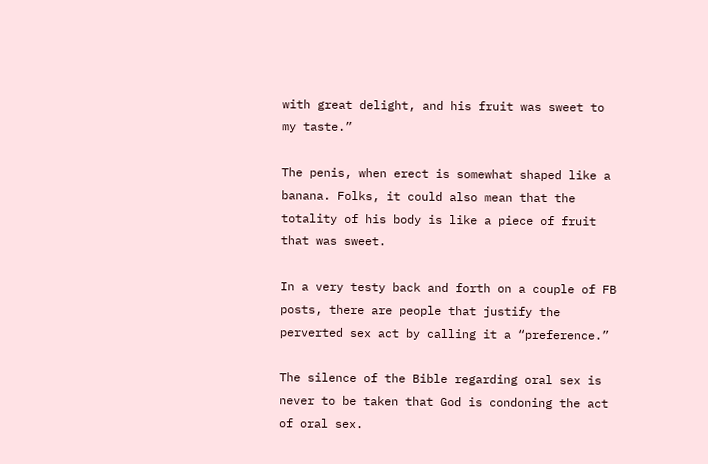with great delight, and his fruit was sweet to my taste.”

The penis, when erect is somewhat shaped like a banana. Folks, it could also mean that the totality of his body is like a piece of fruit that was sweet.

In a very testy back and forth on a couple of FB posts, there are people that justify the perverted sex act by calling it a “preference.”

The silence of the Bible regarding oral sex is never to be taken that God is condoning the act of oral sex.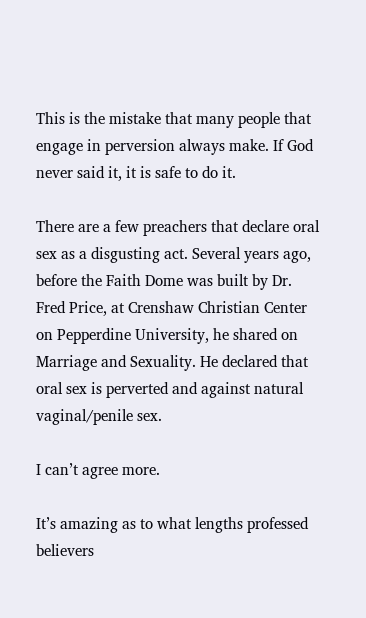This is the mistake that many people that engage in perversion always make. If God never said it, it is safe to do it.

There are a few preachers that declare oral sex as a disgusting act. Several years ago, before the Faith Dome was built by Dr. Fred Price, at Crenshaw Christian Center on Pepperdine University, he shared on Marriage and Sexuality. He declared that oral sex is perverted and against natural vaginal/penile sex.

I can’t agree more.

It’s amazing as to what lengths professed believers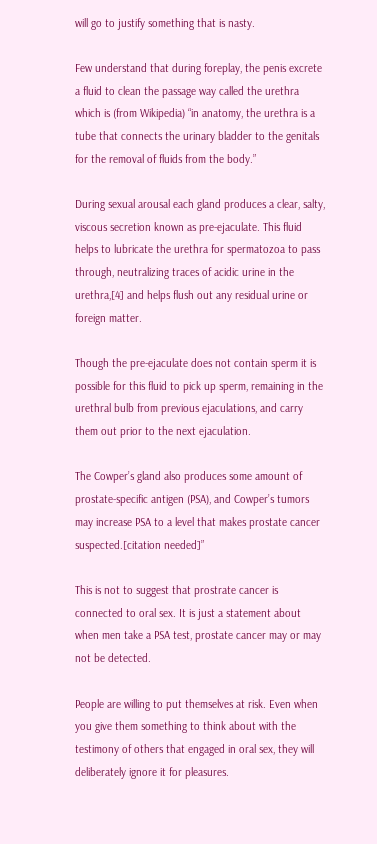will go to justify something that is nasty.

Few understand that during foreplay, the penis excrete a fluid to clean the passage way called the urethra which is (from Wikipedia) “in anatomy, the urethra is a tube that connects the urinary bladder to the genitals for the removal of fluids from the body.”

During sexual arousal each gland produces a clear, salty, viscous secretion known as pre-ejaculate. This fluid helps to lubricate the urethra for spermatozoa to pass through, neutralizing traces of acidic urine in the urethra,[4] and helps flush out any residual urine or foreign matter.

Though the pre-ejaculate does not contain sperm it is possible for this fluid to pick up sperm, remaining in the urethral bulb from previous ejaculations, and carry them out prior to the next ejaculation.

The Cowper’s gland also produces some amount of prostate-specific antigen (PSA), and Cowper’s tumors may increase PSA to a level that makes prostate cancer suspected.[citation needed]”

This is not to suggest that prostrate cancer is connected to oral sex. It is just a statement about when men take a PSA test, prostate cancer may or may not be detected.

People are willing to put themselves at risk. Even when you give them something to think about with the testimony of others that engaged in oral sex, they will deliberately ignore it for pleasures.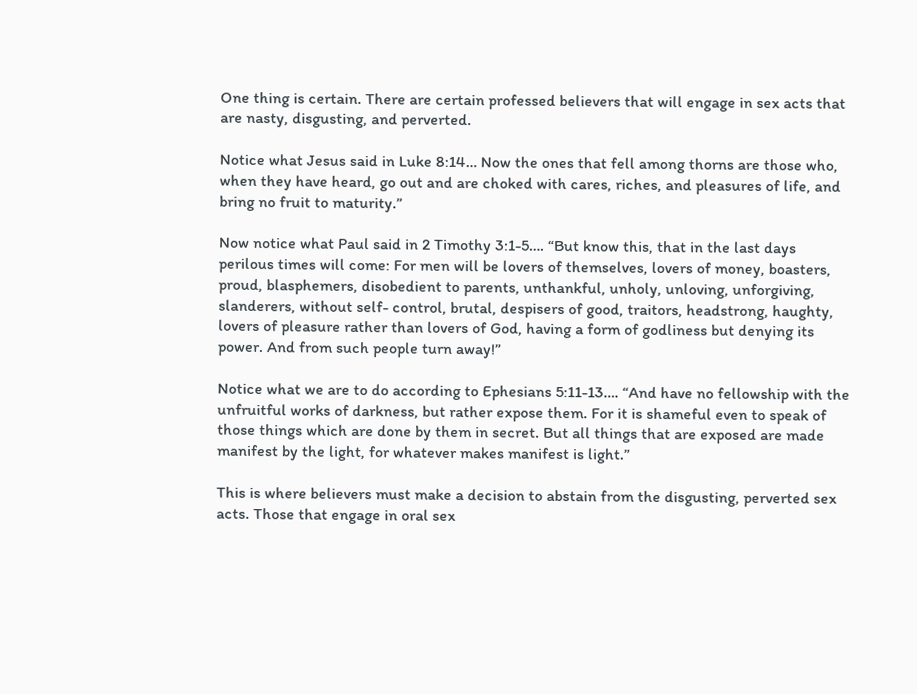One thing is certain. There are certain professed believers that will engage in sex acts that are nasty, disgusting, and perverted.

Notice what Jesus said in Luke 8:14… Now the ones that fell among thorns are those who, when they have heard, go out and are choked with cares, riches, and pleasures of life, and bring no fruit to maturity.”

Now notice what Paul said in 2 Timothy 3:1-5…. “But know this, that in the last days perilous times will come: For men will be lovers of themselves, lovers of money, boasters, proud, blasphemers, disobedient to parents, unthankful, unholy, unloving, unforgiving, slanderers, without self- control, brutal, despisers of good, traitors, headstrong, haughty, lovers of pleasure rather than lovers of God, having a form of godliness but denying its power. And from such people turn away!”

Notice what we are to do according to Ephesians 5:11-13…. “And have no fellowship with the unfruitful works of darkness, but rather expose them. For it is shameful even to speak of those things which are done by them in secret. But all things that are exposed are made manifest by the light, for whatever makes manifest is light.”

This is where believers must make a decision to abstain from the disgusting, perverted sex acts. Those that engage in oral sex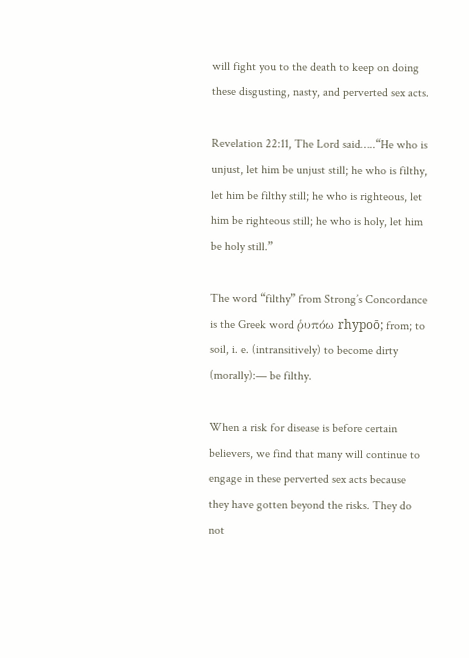will fight you to the death to keep on doing these disgusting, nasty, and perverted sex acts.

Revelation 22:11, The Lord said…..“He who is unjust, let him be unjust still; he who is filthy, let him be filthy still; he who is righteous, let him be righteous still; he who is holy, let him be holy still.”

The word “filthy” from Strong’s Concordance is the Greek word ῥυπόω rhypoō; from; to soil, i. e. (intransitively) to become dirty (morally):— be filthy.

When a risk for disease is before certain believers, we find that many will continue to engage in these perverted sex acts because they have gotten beyond the risks. They do not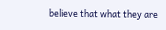believe that what they are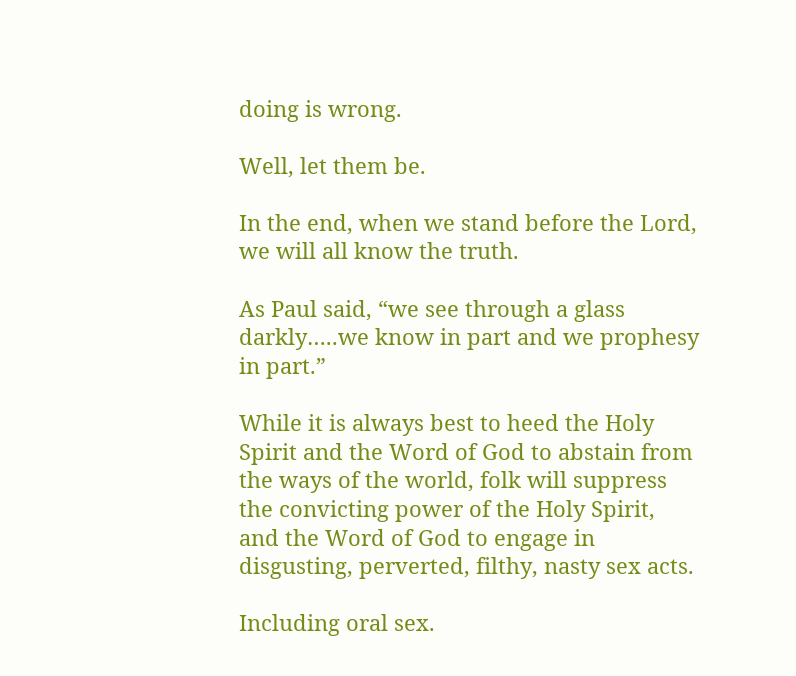doing is wrong.

Well, let them be.

In the end, when we stand before the Lord, we will all know the truth.

As Paul said, “we see through a glass darkly…..we know in part and we prophesy in part.”

While it is always best to heed the Holy Spirit and the Word of God to abstain from the ways of the world, folk will suppress the convicting power of the Holy Spirit, and the Word of God to engage in disgusting, perverted, filthy, nasty sex acts.

Including oral sex.